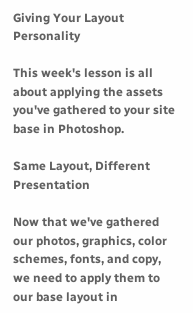Giving Your Layout Personality

This week's lesson is all about applying the assets you've gathered to your site base in Photoshop.

Same Layout, Different Presentation

Now that we've gathered our photos, graphics, color schemes, fonts, and copy, we need to apply them to our base layout in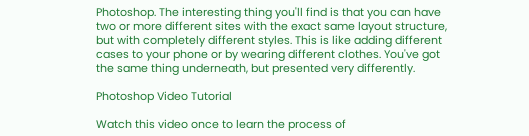Photoshop. The interesting thing you'll find is that you can have two or more different sites with the exact same layout structure, but with completely different styles. This is like adding different cases to your phone or by wearing different clothes. You've got the same thing underneath, but presented very differently.

Photoshop Video Tutorial

Watch this video once to learn the process of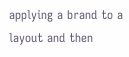applying a brand to a layout and then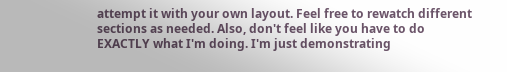attempt it with your own layout. Feel free to rewatch different sections as needed. Also, don't feel like you have to do EXACTLY what I'm doing. I'm just demonstrating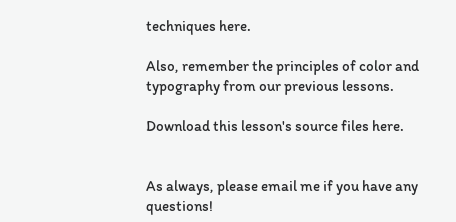techniques here.

Also, remember the principles of color and typography from our previous lessons.

Download this lesson's source files here.


As always, please email me if you have any questions!